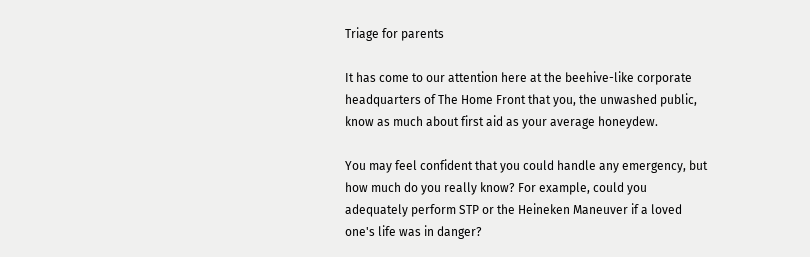Triage for parents

It has come to our attention here at the beehive-like corporate headquarters of The Home Front that you, the unwashed public, know as much about first aid as your average honeydew.

You may feel confident that you could handle any emergency, but how much do you really know? For example, could you adequately perform STP or the Heineken Maneuver if a loved one's life was in danger?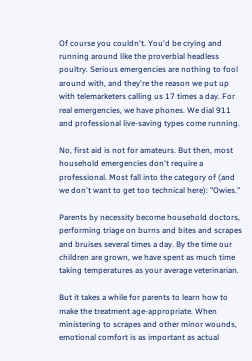Of course you couldn't. You'd be crying and running around like the proverbial headless poultry. Serious emergencies are nothing to fool around with, and they're the reason we put up with telemarketers calling us 17 times a day. For real emergencies, we have phones. We dial 911 and professional live-saving types come running.

No, first aid is not for amateurs. But then, most household emergencies don't require a professional. Most fall into the category of (and we don't want to get too technical here): "Owies."

Parents by necessity become household doctors, performing triage on burns and bites and scrapes and bruises several times a day. By the time our children are grown, we have spent as much time taking temperatures as your average veterinarian.

But it takes a while for parents to learn how to make the treatment age-appropriate. When ministering to scrapes and other minor wounds, emotional comfort is as important as actual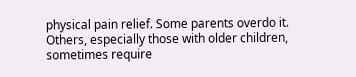physical pain relief. Some parents overdo it. Others, especially those with older children, sometimes require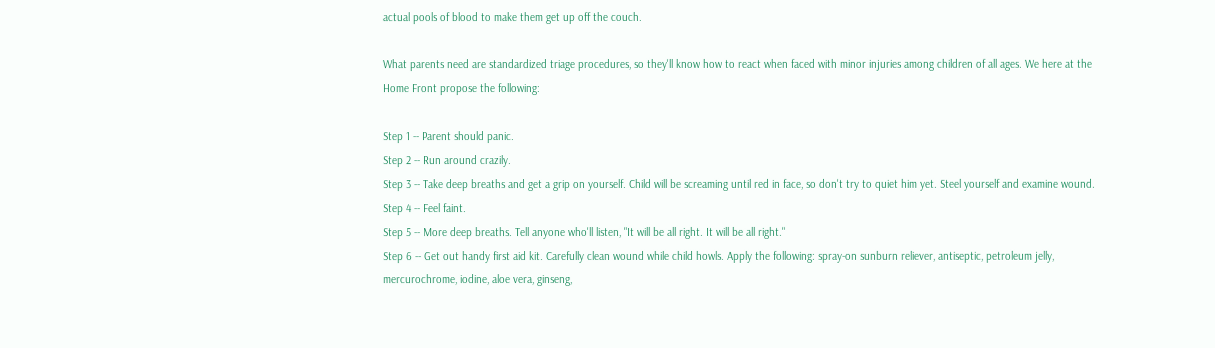actual pools of blood to make them get up off the couch.

What parents need are standardized triage procedures, so they'll know how to react when faced with minor injuries among children of all ages. We here at the Home Front propose the following:

Step 1 -- Parent should panic.
Step 2 -- Run around crazily.
Step 3 -- Take deep breaths and get a grip on yourself. Child will be screaming until red in face, so don't try to quiet him yet. Steel yourself and examine wound.
Step 4 -- Feel faint.
Step 5 -- More deep breaths. Tell anyone who'll listen, "It will be all right. It will be all right."
Step 6 -- Get out handy first aid kit. Carefully clean wound while child howls. Apply the following: spray-on sunburn reliever, antiseptic, petroleum jelly, mercurochrome, iodine, aloe vera, ginseng,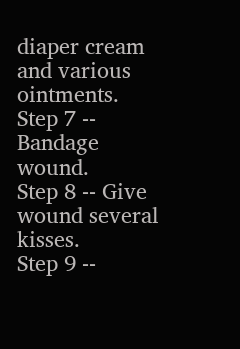diaper cream and various ointments.
Step 7 -- Bandage wound.
Step 8 -- Give wound several kisses.
Step 9 --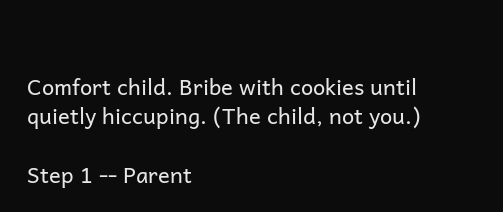Comfort child. Bribe with cookies until quietly hiccuping. (The child, not you.)

Step 1 -- Parent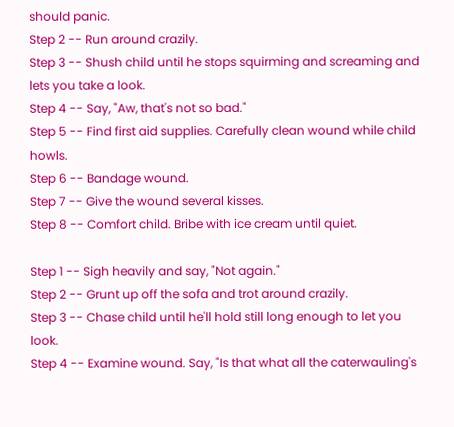should panic.
Step 2 -- Run around crazily.
Step 3 -- Shush child until he stops squirming and screaming and lets you take a look.
Step 4 -- Say, "Aw, that's not so bad."
Step 5 -- Find first aid supplies. Carefully clean wound while child howls.
Step 6 -- Bandage wound.
Step 7 -- Give the wound several kisses.
Step 8 -- Comfort child. Bribe with ice cream until quiet.

Step 1 -- Sigh heavily and say, "Not again."
Step 2 -- Grunt up off the sofa and trot around crazily.
Step 3 -- Chase child until he'll hold still long enough to let you look.
Step 4 -- Examine wound. Say, "Is that what all the caterwauling's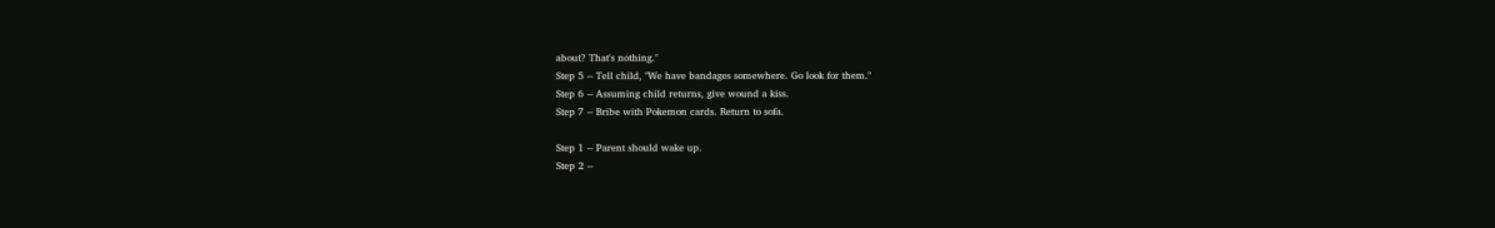about? That's nothing."
Step 5 -- Tell child, "We have bandages somewhere. Go look for them."
Step 6 -- Assuming child returns, give wound a kiss.
Step 7 -- Bribe with Pokemon cards. Return to sofa.

Step 1 -- Parent should wake up.
Step 2 --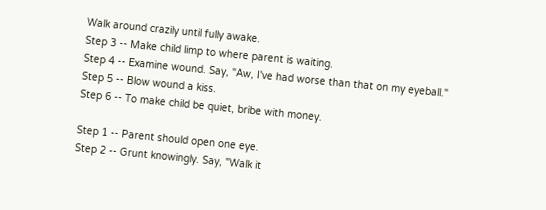Walk around crazily until fully awake.
Step 3 -- Make child limp to where parent is waiting.
Step 4 -- Examine wound. Say, "Aw, I've had worse than that on my eyeball."
Step 5 -- Blow wound a kiss.
Step 6 -- To make child be quiet, bribe with money.

Step 1 -- Parent should open one eye.
Step 2 -- Grunt knowingly. Say, "Walk it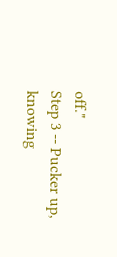off."
Step 3 -- Pucker up, knowing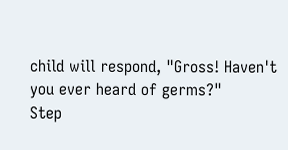child will respond, "Gross! Haven't you ever heard of germs?"
Step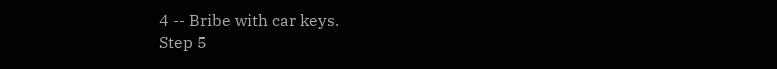4 -- Bribe with car keys.
Step 5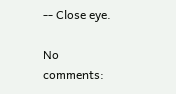-- Close eye.

No comments: